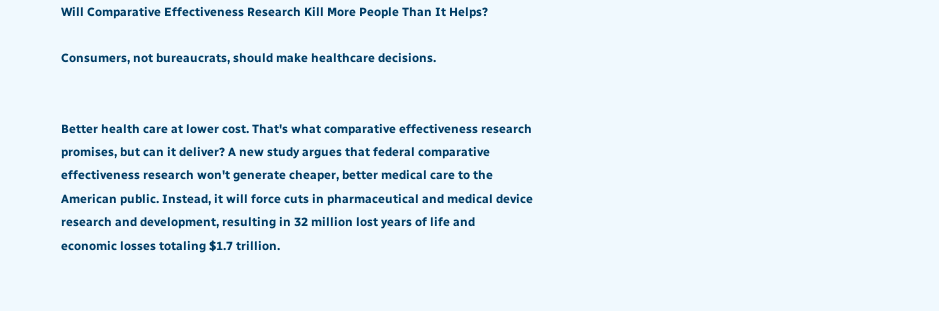Will Comparative Effectiveness Research Kill More People Than It Helps?

Consumers, not bureaucrats, should make healthcare decisions.


Better health care at lower cost. That's what comparative effectiveness research promises, but can it deliver? A new study argues that federal comparative effectiveness research won't generate cheaper, better medical care to the American public. Instead, it will force cuts in pharmaceutical and medical device research and development, resulting in 32 million lost years of life and economic losses totaling $1.7 trillion.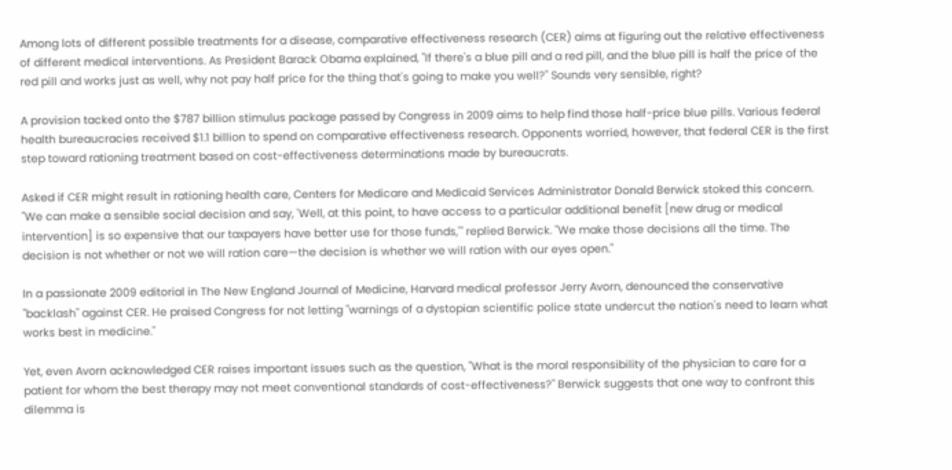Among lots of different possible treatments for a disease, comparative effectiveness research (CER) aims at figuring out the relative effectiveness of different medical interventions. As President Barack Obama explained, "If there's a blue pill and a red pill, and the blue pill is half the price of the red pill and works just as well, why not pay half price for the thing that's going to make you well?" Sounds very sensible, right?

A provision tacked onto the $787 billion stimulus package passed by Congress in 2009 aims to help find those half-price blue pills. Various federal health bureaucracies received $1.1 billion to spend on comparative effectiveness research. Opponents worried, however, that federal CER is the first step toward rationing treatment based on cost-effectiveness determinations made by bureaucrats.

Asked if CER might result in rationing health care, Centers for Medicare and Medicaid Services Administrator Donald Berwick stoked this concern. "We can make a sensible social decision and say, 'Well, at this point, to have access to a particular additional benefit [new drug or medical intervention] is so expensive that our taxpayers have better use for those funds,'" replied Berwick. "We make those decisions all the time. The decision is not whether or not we will ration care—the decision is whether we will ration with our eyes open."

In a passionate 2009 editorial in The New England Journal of Medicine, Harvard medical professor Jerry Avorn, denounced the conservative "backlash" against CER. He praised Congress for not letting "warnings of a dystopian scientific police state undercut the nation's need to learn what works best in medicine."

Yet, even Avorn acknowledged CER raises important issues such as the question, "What is the moral responsibility of the physician to care for a patient for whom the best therapy may not meet conventional standards of cost-effectiveness?" Berwick suggests that one way to confront this dilemma is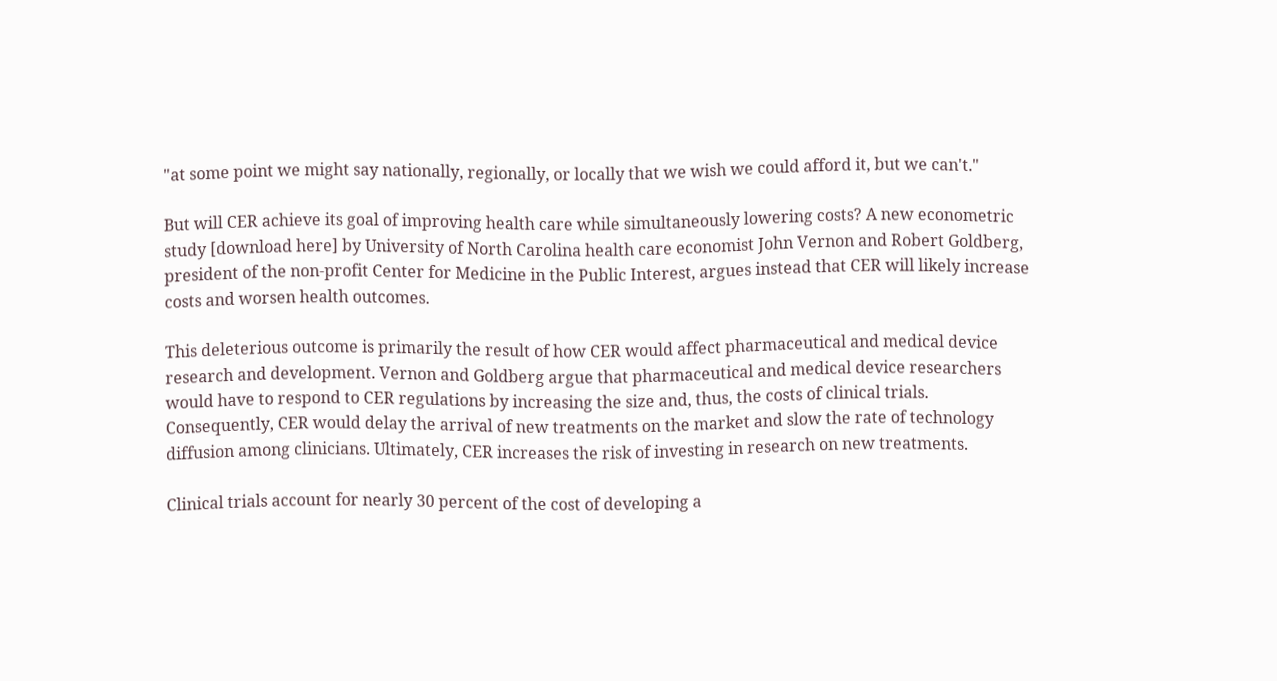"at some point we might say nationally, regionally, or locally that we wish we could afford it, but we can't."

But will CER achieve its goal of improving health care while simultaneously lowering costs? A new econometric study [download here] by University of North Carolina health care economist John Vernon and Robert Goldberg, president of the non-profit Center for Medicine in the Public Interest, argues instead that CER will likely increase costs and worsen health outcomes.

This deleterious outcome is primarily the result of how CER would affect pharmaceutical and medical device research and development. Vernon and Goldberg argue that pharmaceutical and medical device researchers would have to respond to CER regulations by increasing the size and, thus, the costs of clinical trials. Consequently, CER would delay the arrival of new treatments on the market and slow the rate of technology diffusion among clinicians. Ultimately, CER increases the risk of investing in research on new treatments.

Clinical trials account for nearly 30 percent of the cost of developing a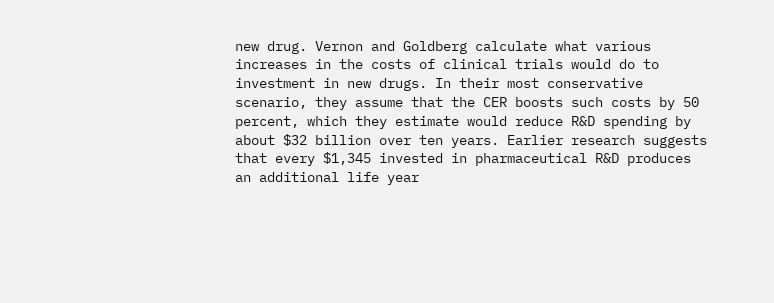new drug. Vernon and Goldberg calculate what various increases in the costs of clinical trials would do to investment in new drugs. In their most conservative scenario, they assume that the CER boosts such costs by 50 percent, which they estimate would reduce R&D spending by about $32 billion over ten years. Earlier research suggests that every $1,345 invested in pharmaceutical R&D produces an additional life year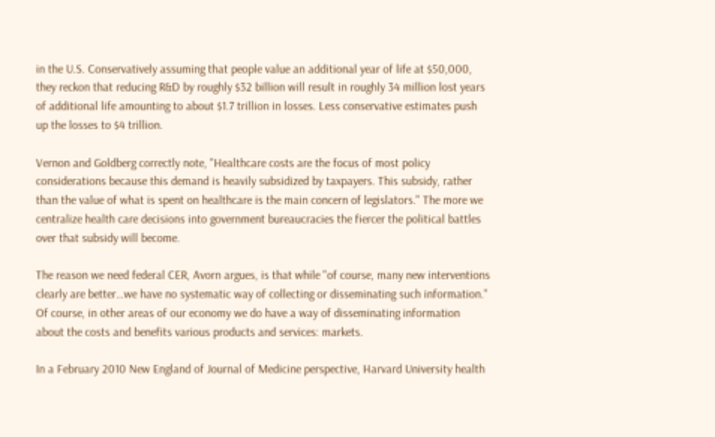in the U.S. Conservatively assuming that people value an additional year of life at $50,000, they reckon that reducing R&D by roughly $32 billion will result in roughly 34 million lost years of additional life amounting to about $1.7 trillion in losses. Less conservative estimates push up the losses to $4 trillion.

Vernon and Goldberg correctly note, "Healthcare costs are the focus of most policy considerations because this demand is heavily subsidized by taxpayers. This subsidy, rather than the value of what is spent on healthcare is the main concern of legislators." The more we centralize health care decisions into government bureaucracies the fiercer the political battles over that subsidy will become.

The reason we need federal CER, Avorn argues, is that while "of course, many new interventions clearly are better…we have no systematic way of collecting or disseminating such information." Of course, in other areas of our economy we do have a way of disseminating information about the costs and benefits various products and services: markets.

In a February 2010 New England of Journal of Medicine perspective, Harvard University health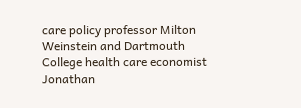care policy professor Milton Weinstein and Dartmouth College health care economist Jonathan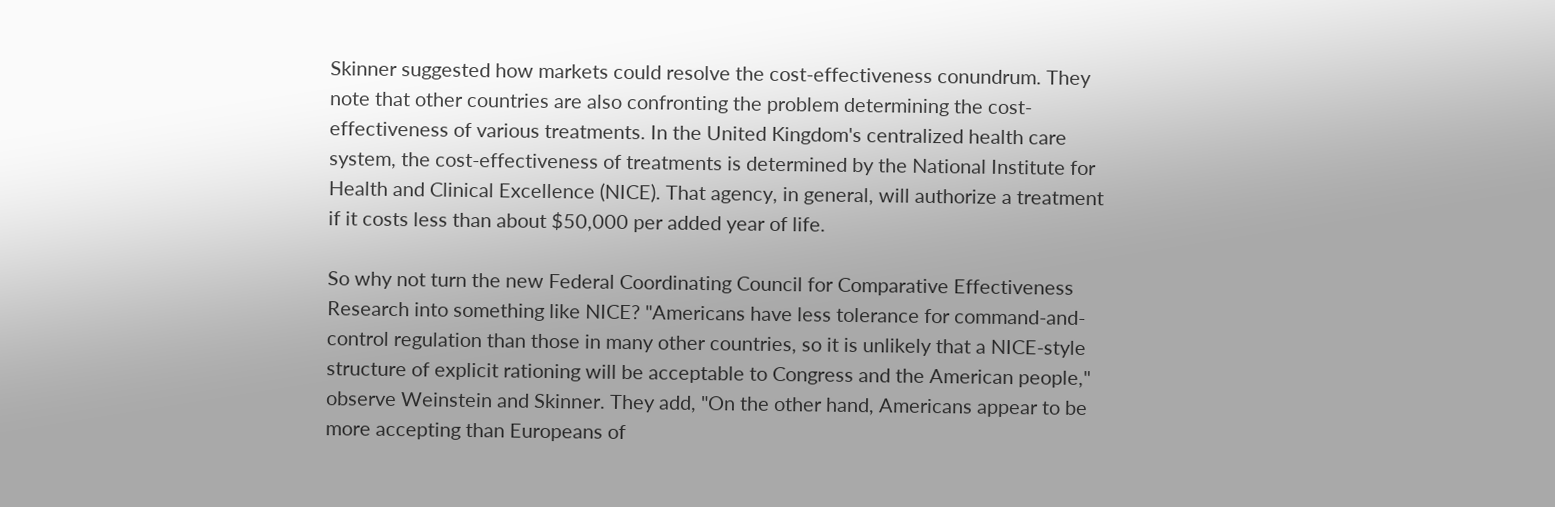Skinner suggested how markets could resolve the cost-effectiveness conundrum. They note that other countries are also confronting the problem determining the cost-effectiveness of various treatments. In the United Kingdom's centralized health care system, the cost-effectiveness of treatments is determined by the National Institute for Health and Clinical Excellence (NICE). That agency, in general, will authorize a treatment if it costs less than about $50,000 per added year of life.

So why not turn the new Federal Coordinating Council for Comparative Effectiveness Research into something like NICE? "Americans have less tolerance for command-and-control regulation than those in many other countries, so it is unlikely that a NICE-style structure of explicit rationing will be acceptable to Congress and the American people," observe Weinstein and Skinner. They add, "On the other hand, Americans appear to be more accepting than Europeans of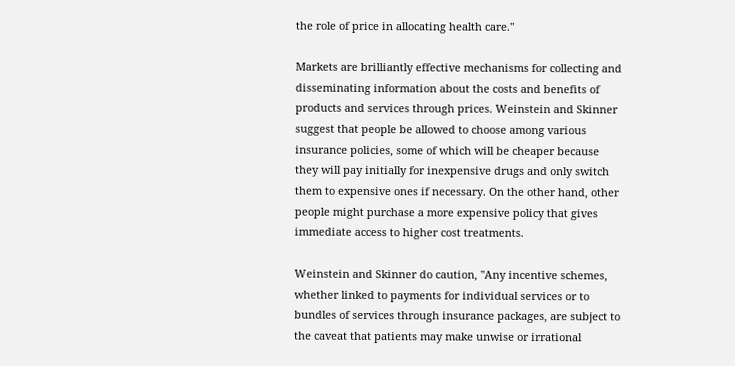the role of price in allocating health care."

Markets are brilliantly effective mechanisms for collecting and disseminating information about the costs and benefits of products and services through prices. Weinstein and Skinner suggest that people be allowed to choose among various insurance policies, some of which will be cheaper because they will pay initially for inexpensive drugs and only switch them to expensive ones if necessary. On the other hand, other people might purchase a more expensive policy that gives immediate access to higher cost treatments.

Weinstein and Skinner do caution, "Any incentive schemes, whether linked to payments for individual services or to bundles of services through insurance packages, are subject to the caveat that patients may make unwise or irrational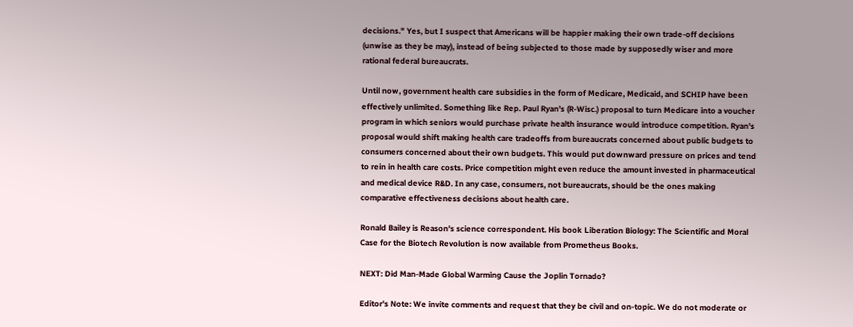decisions." Yes, but I suspect that Americans will be happier making their own trade-off decisions (unwise as they be may), instead of being subjected to those made by supposedly wiser and more rational federal bureaucrats.

Until now, government health care subsidies in the form of Medicare, Medicaid, and SCHIP have been effectively unlimited. Something like Rep. Paul Ryan's (R-Wisc.) proposal to turn Medicare into a voucher program in which seniors would purchase private health insurance would introduce competition. Ryan's proposal would shift making health care tradeoffs from bureaucrats concerned about public budgets to consumers concerned about their own budgets. This would put downward pressure on prices and tend to rein in health care costs. Price competition might even reduce the amount invested in pharmaceutical and medical device R&D. In any case, consumers, not bureaucrats, should be the ones making comparative effectiveness decisions about health care.

Ronald Bailey is Reason's science correspondent. His book Liberation Biology: The Scientific and Moral Case for the Biotech Revolution is now available from Prometheus Books.

NEXT: Did Man-Made Global Warming Cause the Joplin Tornado?

Editor's Note: We invite comments and request that they be civil and on-topic. We do not moderate or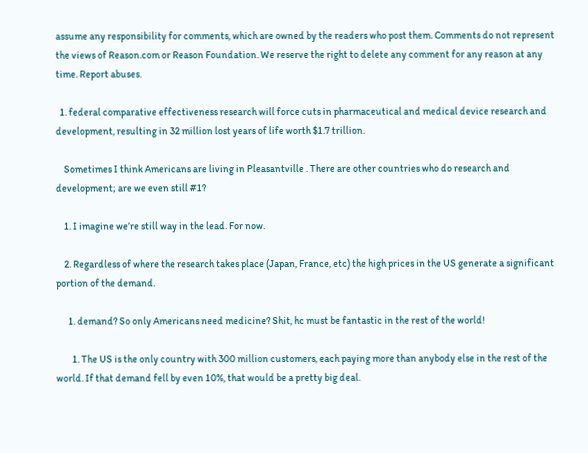assume any responsibility for comments, which are owned by the readers who post them. Comments do not represent the views of Reason.com or Reason Foundation. We reserve the right to delete any comment for any reason at any time. Report abuses.

  1. federal comparative effectiveness research will force cuts in pharmaceutical and medical device research and development, resulting in 32 million lost years of life worth $1.7 trillion.

    Sometimes I think Americans are living in Pleasantville . There are other countries who do research and development; are we even still #1?

    1. I imagine we’re still way in the lead. For now.

    2. Regardless of where the research takes place (Japan, France, etc) the high prices in the US generate a significant portion of the demand.

      1. demand? So only Americans need medicine? Shit, hc must be fantastic in the rest of the world!

        1. The US is the only country with 300 million customers, each paying more than anybody else in the rest of the world. If that demand fell by even 10%, that would be a pretty big deal.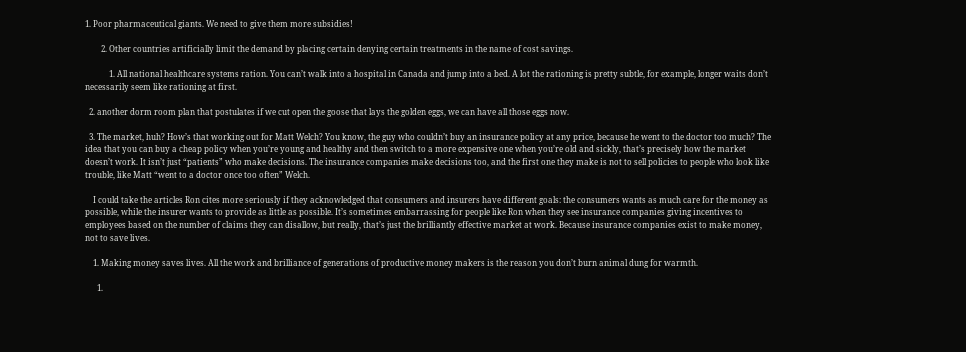1. Poor pharmaceutical giants. We need to give them more subsidies!

        2. Other countries artificially limit the demand by placing certain denying certain treatments in the name of cost savings.

            1. All national healthcare systems ration. You can’t walk into a hospital in Canada and jump into a bed. A lot the rationing is pretty subtle, for example, longer waits don’t necessarily seem like rationing at first.

  2. another dorm room plan that postulates if we cut open the goose that lays the golden eggs, we can have all those eggs now.

  3. The market, huh? How’s that working out for Matt Welch? You know, the guy who couldn’t buy an insurance policy at any price, because he went to the doctor too much? The idea that you can buy a cheap policy when you’re young and healthy and then switch to a more expensive one when you’re old and sickly, that’s precisely how the market doesn’t work. It isn’t just “patients” who make decisions. The insurance companies make decisions too, and the first one they make is not to sell policies to people who look like trouble, like Matt “went to a doctor once too often” Welch.

    I could take the articles Ron cites more seriously if they acknowledged that consumers and insurers have different goals: the consumers wants as much care for the money as possible, while the insurer wants to provide as little as possible. It’s sometimes embarrassing for people like Ron when they see insurance companies giving incentives to employees based on the number of claims they can disallow, but really, that’s just the brilliantly effective market at work. Because insurance companies exist to make money, not to save lives.

    1. Making money saves lives. All the work and brilliance of generations of productive money makers is the reason you don’t burn animal dung for warmth.

      1.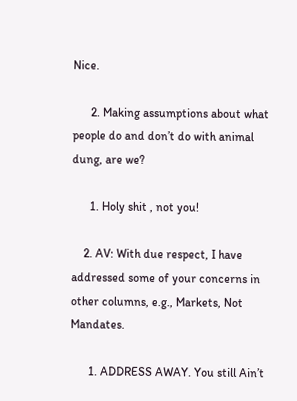Nice.

      2. Making assumptions about what people do and don’t do with animal dung, are we?

      1. Holy shit , not you!

    2. AV: With due respect, I have addressed some of your concerns in other columns, e.g., Markets, Not Mandates.

      1. ADDRESS AWAY. You still Ain’t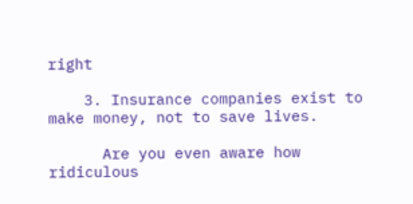right

    3. Insurance companies exist to make money, not to save lives.

      Are you even aware how ridiculous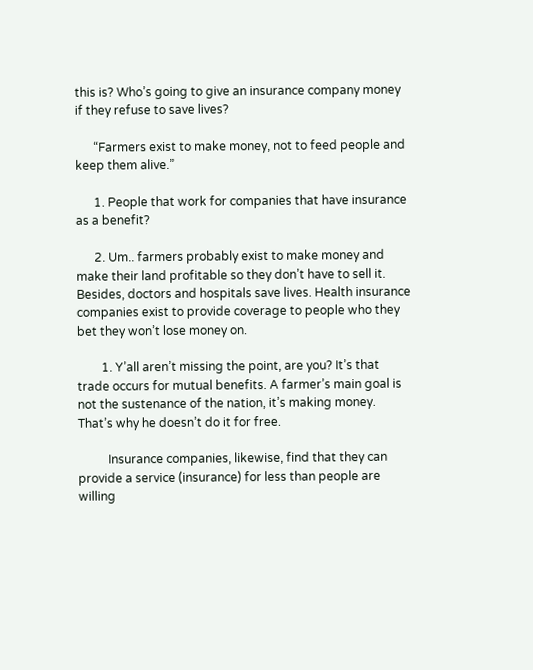this is? Who’s going to give an insurance company money if they refuse to save lives?

      “Farmers exist to make money, not to feed people and keep them alive.”

      1. People that work for companies that have insurance as a benefit?

      2. Um.. farmers probably exist to make money and make their land profitable so they don’t have to sell it. Besides, doctors and hospitals save lives. Health insurance companies exist to provide coverage to people who they bet they won’t lose money on.

        1. Y’all aren’t missing the point, are you? It’s that trade occurs for mutual benefits. A farmer’s main goal is not the sustenance of the nation, it’s making money. That’s why he doesn’t do it for free.

          Insurance companies, likewise, find that they can provide a service (insurance) for less than people are willing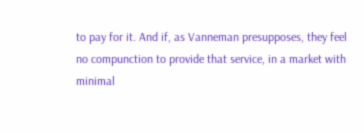to pay for it. And if, as Vanneman presupposes, they feel no compunction to provide that service, in a market with minimal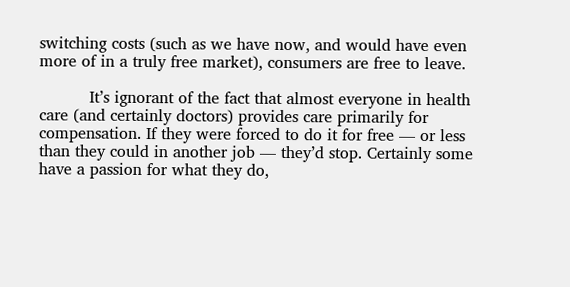switching costs (such as we have now, and would have even more of in a truly free market), consumers are free to leave.

          It’s ignorant of the fact that almost everyone in health care (and certainly doctors) provides care primarily for compensation. If they were forced to do it for free — or less than they could in another job — they’d stop. Certainly some have a passion for what they do,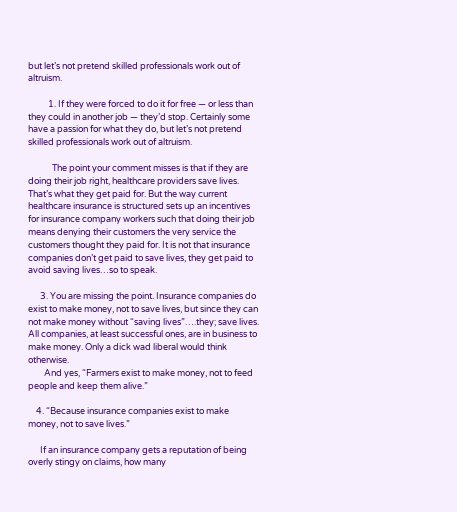but let’s not pretend skilled professionals work out of altruism.

          1. If they were forced to do it for free — or less than they could in another job — they’d stop. Certainly some have a passion for what they do, but let’s not pretend skilled professionals work out of altruism.

            The point your comment misses is that if they are doing their job right, healthcare providers save lives. That’s what they get paid for. But the way current healthcare insurance is structured sets up an incentives for insurance company workers such that doing their job means denying their customers the very service the customers thought they paid for. It is not that insurance companies don’t get paid to save lives, they get paid to avoid saving lives…so to speak.

      3. You are missing the point. Insurance companies do exist to make money, not to save lives, but since they can not make money without “saving lives”….they; save lives. All companies, at least successful ones, are in business to make money. Only a dick wad liberal would think otherwise.
        And yes, “Farmers exist to make money, not to feed people and keep them alive.”

    4. “Because insurance companies exist to make money, not to save lives.”

      If an insurance company gets a reputation of being overly stingy on claims, how many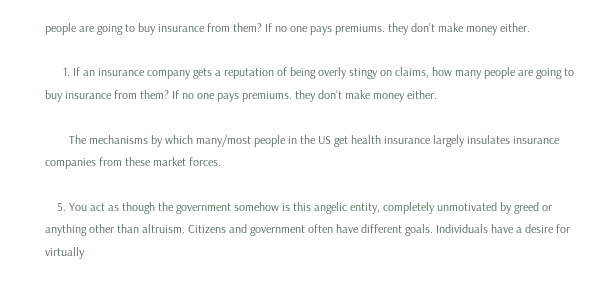people are going to buy insurance from them? If no one pays premiums. they don’t make money either.

      1. If an insurance company gets a reputation of being overly stingy on claims, how many people are going to buy insurance from them? If no one pays premiums. they don’t make money either.

        The mechanisms by which many/most people in the US get health insurance largely insulates insurance companies from these market forces.

    5. You act as though the government somehow is this angelic entity, completely unmotivated by greed or anything other than altruism. Citizens and government often have different goals. Individuals have a desire for virtually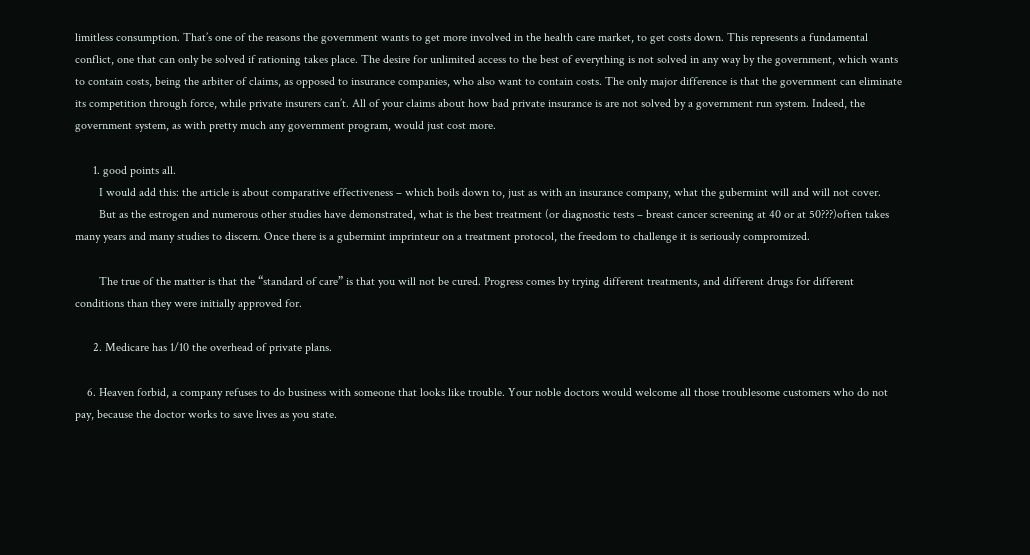limitless consumption. That’s one of the reasons the government wants to get more involved in the health care market, to get costs down. This represents a fundamental conflict, one that can only be solved if rationing takes place. The desire for unlimited access to the best of everything is not solved in any way by the government, which wants to contain costs, being the arbiter of claims, as opposed to insurance companies, who also want to contain costs. The only major difference is that the government can eliminate its competition through force, while private insurers can’t. All of your claims about how bad private insurance is are not solved by a government run system. Indeed, the government system, as with pretty much any government program, would just cost more.

      1. good points all.
        I would add this: the article is about comparative effectiveness – which boils down to, just as with an insurance company, what the gubermint will and will not cover.
        But as the estrogen and numerous other studies have demonstrated, what is the best treatment (or diagnostic tests – breast cancer screening at 40 or at 50???)often takes many years and many studies to discern. Once there is a gubermint imprinteur on a treatment protocol, the freedom to challenge it is seriously compromized.

        The true of the matter is that the “standard of care” is that you will not be cured. Progress comes by trying different treatments, and different drugs for different conditions than they were initially approved for.

      2. Medicare has 1/10 the overhead of private plans.

    6. Heaven forbid, a company refuses to do business with someone that looks like trouble. Your noble doctors would welcome all those troublesome customers who do not pay, because the doctor works to save lives as you state.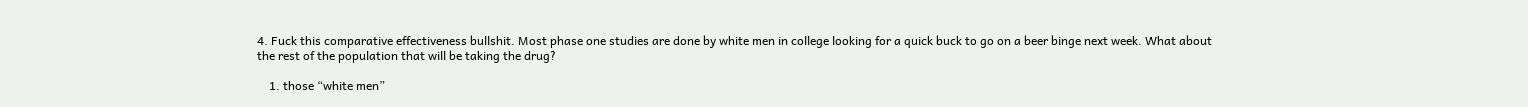4. Fuck this comparative effectiveness bullshit. Most phase one studies are done by white men in college looking for a quick buck to go on a beer binge next week. What about the rest of the population that will be taking the drug?

    1. those “white men”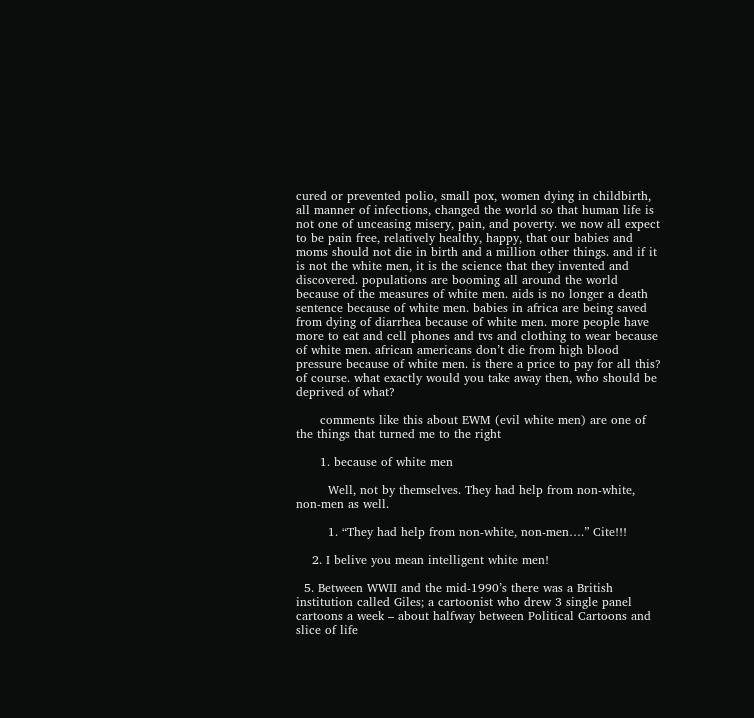cured or prevented polio, small pox, women dying in childbirth, all manner of infections, changed the world so that human life is not one of unceasing misery, pain, and poverty. we now all expect to be pain free, relatively healthy, happy, that our babies and moms should not die in birth and a million other things. and if it is not the white men, it is the science that they invented and discovered. populations are booming all around the world because of the measures of white men. aids is no longer a death sentence because of white men. babies in africa are being saved from dying of diarrhea because of white men. more people have more to eat and cell phones and tvs and clothing to wear because of white men. african americans don’t die from high blood pressure because of white men. is there a price to pay for all this? of course. what exactly would you take away then, who should be deprived of what?

      comments like this about EWM (evil white men) are one of the things that turned me to the right

      1. because of white men

        Well, not by themselves. They had help from non-white, non-men as well.

        1. “They had help from non-white, non-men….” Cite!!!

    2. I belive you mean intelligent white men!

  5. Between WWII and the mid-1990’s there was a British institution called Giles; a cartoonist who drew 3 single panel cartoons a week – about halfway between Political Cartoons and slice of life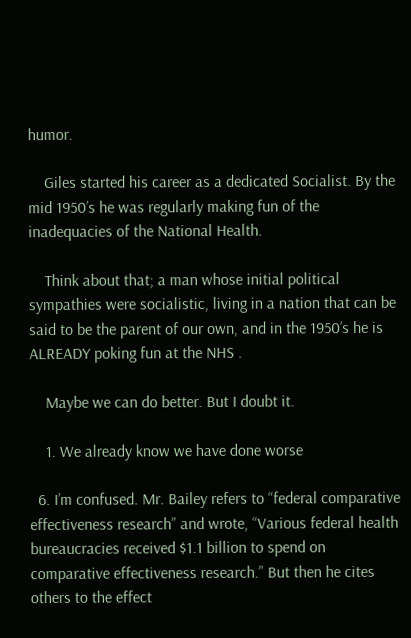humor.

    Giles started his career as a dedicated Socialist. By the mid 1950’s he was regularly making fun of the inadequacies of the National Health.

    Think about that; a man whose initial political sympathies were socialistic, living in a nation that can be said to be the parent of our own, and in the 1950’s he is ALREADY poking fun at the NHS .

    Maybe we can do better. But I doubt it.

    1. We already know we have done worse

  6. I’m confused. Mr. Bailey refers to “federal comparative effectiveness research” and wrote, “Various federal health bureaucracies received $1.1 billion to spend on comparative effectiveness research.” But then he cites others to the effect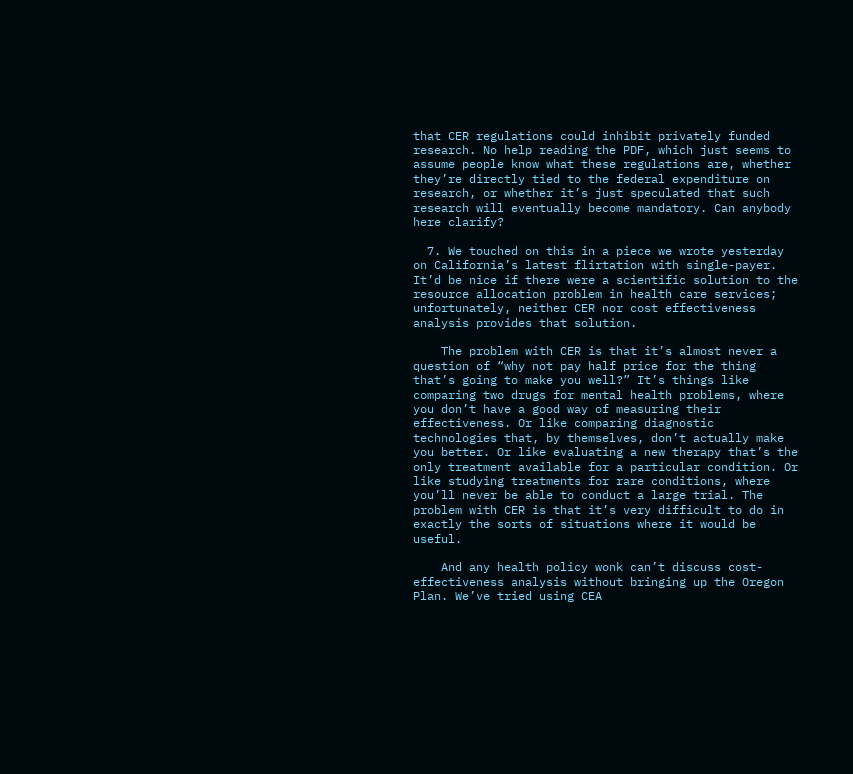that CER regulations could inhibit privately funded research. No help reading the PDF, which just seems to assume people know what these regulations are, whether they’re directly tied to the federal expenditure on research, or whether it’s just speculated that such research will eventually become mandatory. Can anybody here clarify?

  7. We touched on this in a piece we wrote yesterday on California’s latest flirtation with single-payer. It’d be nice if there were a scientific solution to the resource allocation problem in health care services; unfortunately, neither CER nor cost effectiveness analysis provides that solution.

    The problem with CER is that it’s almost never a question of “why not pay half price for the thing that’s going to make you well?” It’s things like comparing two drugs for mental health problems, where you don’t have a good way of measuring their effectiveness. Or like comparing diagnostic technologies that, by themselves, don’t actually make you better. Or like evaluating a new therapy that’s the only treatment available for a particular condition. Or like studying treatments for rare conditions, where you’ll never be able to conduct a large trial. The problem with CER is that it’s very difficult to do in exactly the sorts of situations where it would be useful.

    And any health policy wonk can’t discuss cost-effectiveness analysis without bringing up the Oregon Plan. We’ve tried using CEA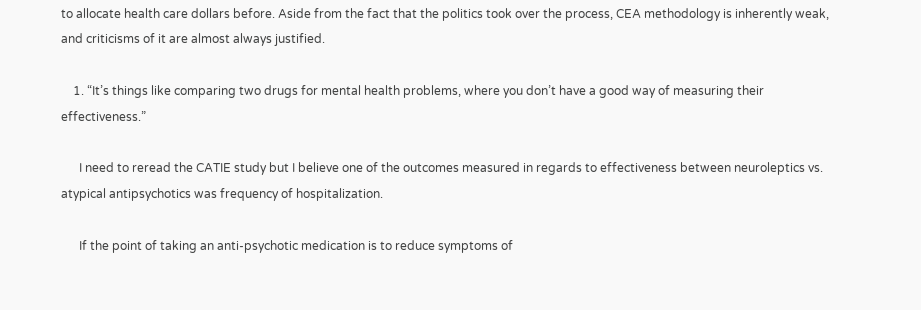to allocate health care dollars before. Aside from the fact that the politics took over the process, CEA methodology is inherently weak, and criticisms of it are almost always justified.

    1. “It’s things like comparing two drugs for mental health problems, where you don’t have a good way of measuring their effectiveness.”

      I need to reread the CATIE study but I believe one of the outcomes measured in regards to effectiveness between neuroleptics vs. atypical antipsychotics was frequency of hospitalization.

      If the point of taking an anti-psychotic medication is to reduce symptoms of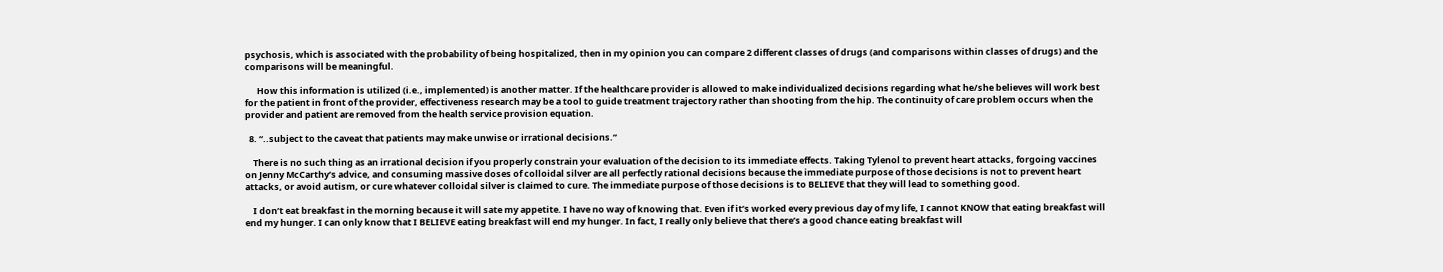psychosis, which is associated with the probability of being hospitalized, then in my opinion you can compare 2 different classes of drugs (and comparisons within classes of drugs) and the comparisons will be meaningful.

      How this information is utilized (i.e., implemented) is another matter. If the healthcare provider is allowed to make individualized decisions regarding what he/she believes will work best for the patient in front of the provider, effectiveness research may be a tool to guide treatment trajectory rather than shooting from the hip. The continuity of care problem occurs when the provider and patient are removed from the health service provision equation.

  8. “..subject to the caveat that patients may make unwise or irrational decisions.”

    There is no such thing as an irrational decision if you properly constrain your evaluation of the decision to its immediate effects. Taking Tylenol to prevent heart attacks, forgoing vaccines on Jenny McCarthy’s advice, and consuming massive doses of colloidal silver are all perfectly rational decisions because the immediate purpose of those decisions is not to prevent heart attacks, or avoid autism, or cure whatever colloidal silver is claimed to cure. The immediate purpose of those decisions is to BELIEVE that they will lead to something good.

    I don’t eat breakfast in the morning because it will sate my appetite. I have no way of knowing that. Even if it’s worked every previous day of my life, I cannot KNOW that eating breakfast will end my hunger. I can only know that I BELIEVE eating breakfast will end my hunger. In fact, I really only believe that there’s a good chance eating breakfast will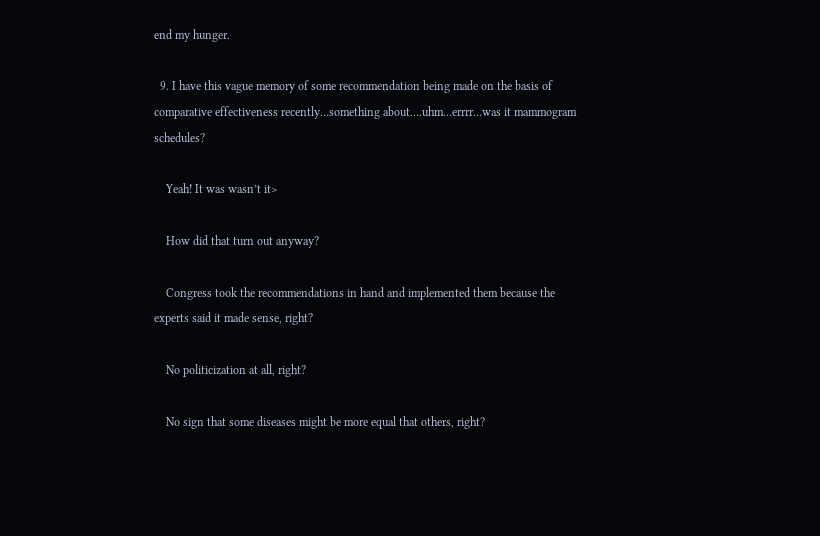end my hunger.

  9. I have this vague memory of some recommendation being made on the basis of comparative effectiveness recently…something about….uhm…errrr…was it mammogram schedules?

    Yeah! It was wasn’t it>

    How did that turn out anyway?

    Congress took the recommendations in hand and implemented them because the experts said it made sense, right?

    No politicization at all, right?

    No sign that some diseases might be more equal that others, right?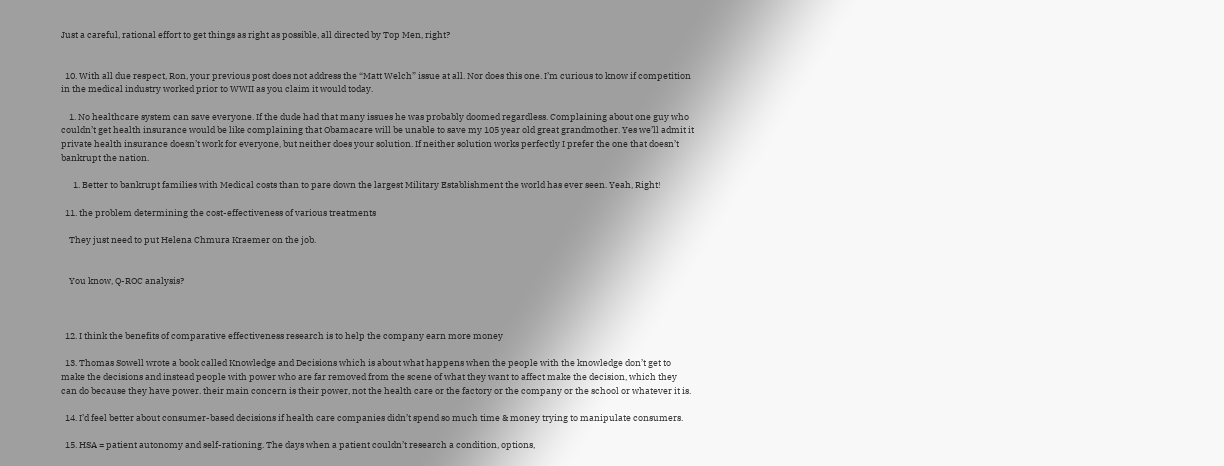Just a careful, rational effort to get things as right as possible, all directed by Top Men, right?


  10. With all due respect, Ron, your previous post does not address the “Matt Welch” issue at all. Nor does this one. I’m curious to know if competition in the medical industry worked prior to WWII as you claim it would today.

    1. No healthcare system can save everyone. If the dude had that many issues he was probably doomed regardless. Complaining about one guy who couldn’t get health insurance would be like complaining that Obamacare will be unable to save my 105 year old great grandmother. Yes we’ll admit it private health insurance doesn’t work for everyone, but neither does your solution. If neither solution works perfectly I prefer the one that doesn’t bankrupt the nation.

      1. Better to bankrupt families with Medical costs than to pare down the largest Military Establishment the world has ever seen. Yeah, Right!

  11. the problem determining the cost-effectiveness of various treatments

    They just need to put Helena Chmura Kraemer on the job.


    You know, Q-ROC analysis?



  12. I think the benefits of comparative effectiveness research is to help the company earn more money

  13. Thomas Sowell wrote a book called Knowledge and Decisions which is about what happens when the people with the knowledge don’t get to make the decisions and instead people with power who are far removed from the scene of what they want to affect make the decision, which they can do because they have power. their main concern is their power, not the health care or the factory or the company or the school or whatever it is.

  14. I’d feel better about consumer-based decisions if health care companies didn’t spend so much time & money trying to manipulate consumers.

  15. HSA = patient autonomy and self-rationing. The days when a patient couldn’t research a condition, options,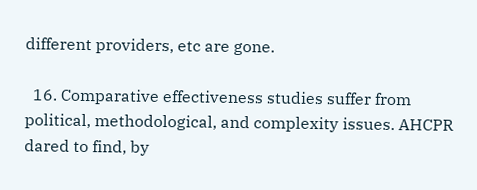different providers, etc are gone.

  16. Comparative effectiveness studies suffer from political, methodological, and complexity issues. AHCPR dared to find, by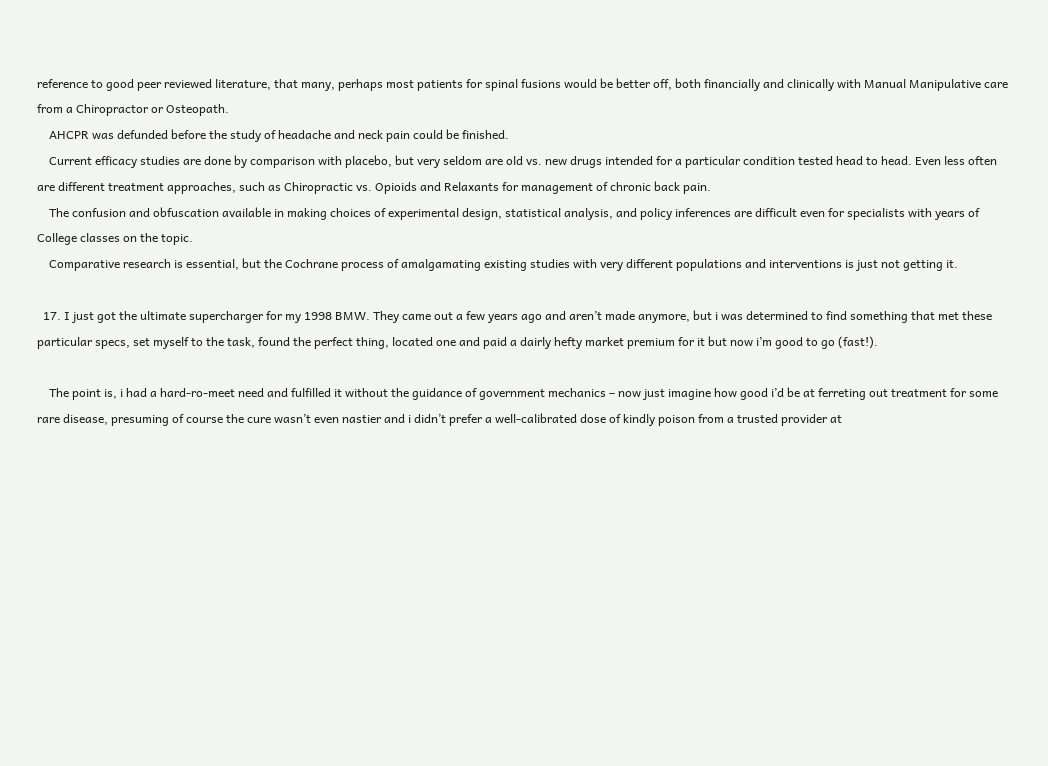reference to good peer reviewed literature, that many, perhaps most patients for spinal fusions would be better off, both financially and clinically with Manual Manipulative care from a Chiropractor or Osteopath.
    AHCPR was defunded before the study of headache and neck pain could be finished.
    Current efficacy studies are done by comparison with placebo, but very seldom are old vs. new drugs intended for a particular condition tested head to head. Even less often are different treatment approaches, such as Chiropractic vs. Opioids and Relaxants for management of chronic back pain.
    The confusion and obfuscation available in making choices of experimental design, statistical analysis, and policy inferences are difficult even for specialists with years of College classes on the topic.
    Comparative research is essential, but the Cochrane process of amalgamating existing studies with very different populations and interventions is just not getting it.

  17. I just got the ultimate supercharger for my 1998 BMW. They came out a few years ago and aren’t made anymore, but i was determined to find something that met these particular specs, set myself to the task, found the perfect thing, located one and paid a dairly hefty market premium for it but now i’m good to go (fast!).

    The point is, i had a hard-ro-meet need and fulfilled it without the guidance of government mechanics – now just imagine how good i’d be at ferreting out treatment for some rare disease, presuming of course the cure wasn’t even nastier and i didn’t prefer a well-calibrated dose of kindly poison from a trusted provider at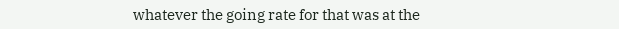whatever the going rate for that was at the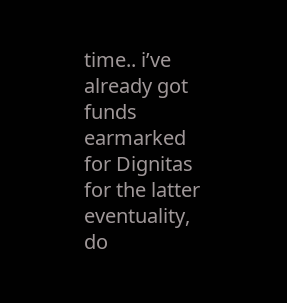time.. i’ve already got funds earmarked for Dignitas for the latter eventuality, do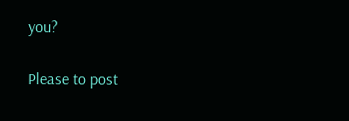you?

Please to post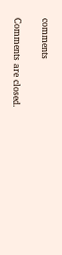comments

Comments are closed.